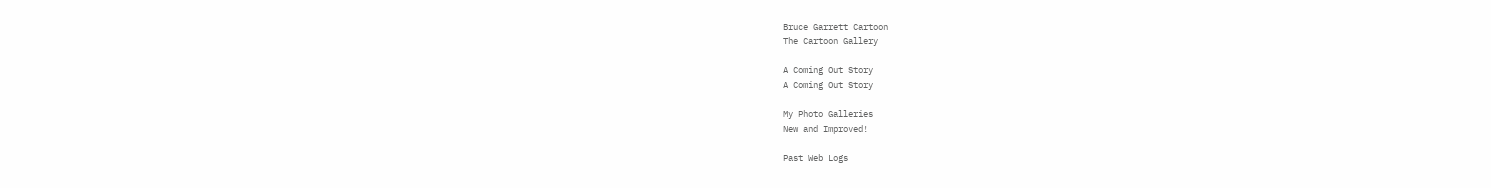Bruce Garrett Cartoon
The Cartoon Gallery

A Coming Out Story
A Coming Out Story

My Photo Galleries
New and Improved!

Past Web Logs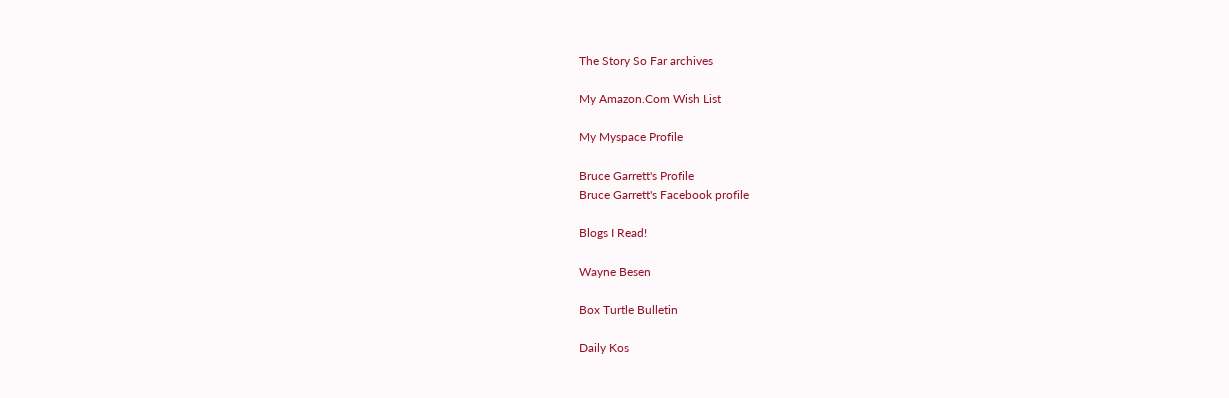The Story So Far archives

My Amazon.Com Wish List

My Myspace Profile

Bruce Garrett's Profile
Bruce Garrett's Facebook profile

Blogs I Read!

Wayne Besen

Box Turtle Bulletin

Daily Kos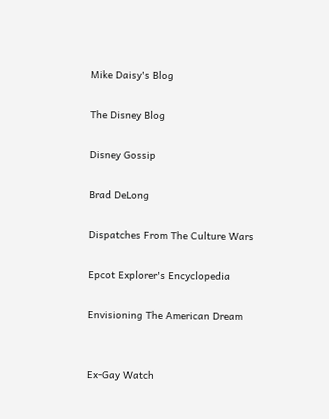Mike Daisy's Blog

The Disney Blog

Disney Gossip

Brad DeLong

Dispatches From The Culture Wars

Epcot Explorer's Encyclopedia

Envisioning The American Dream


Ex-Gay Watch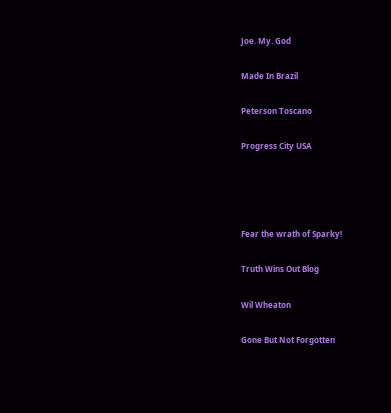Joe. My. God

Made In Brazil

Peterson Toscano

Progress City USA




Fear the wrath of Sparky!

Truth Wins Out Blog

Wil Wheaton

Gone But Not Forgotten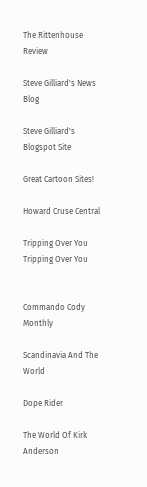The Rittenhouse Review

Steve Gilliard's News Blog

Steve Gilliard's Blogspot Site

Great Cartoon Sites!

Howard Cruse Central

Tripping Over You
Tripping Over You


Commando Cody Monthly

Scandinavia And The World

Dope Rider

The World Of Kirk Anderson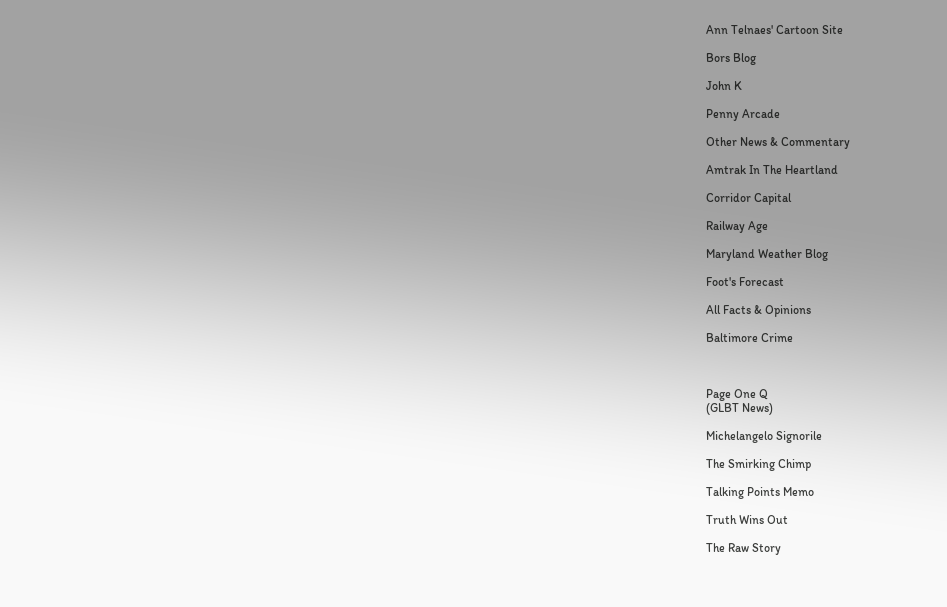Ann Telnaes' Cartoon Site

Bors Blog

John K

Penny Arcade

Other News & Commentary

Amtrak In The Heartland

Corridor Capital

Railway Age

Maryland Weather Blog

Foot's Forecast

All Facts & Opinions

Baltimore Crime



Page One Q
(GLBT News)

Michelangelo Signorile

The Smirking Chimp

Talking Points Memo

Truth Wins Out

The Raw Story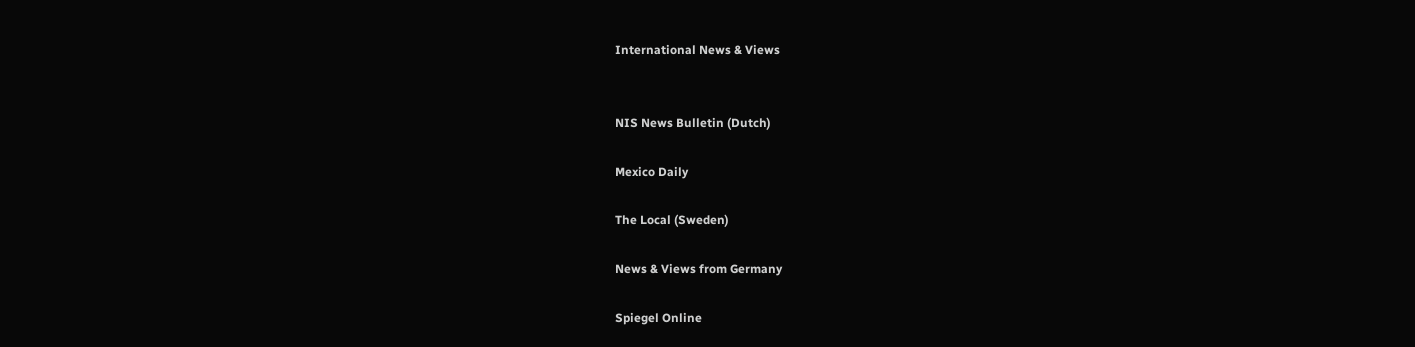International News & Views


NIS News Bulletin (Dutch)

Mexico Daily

The Local (Sweden)

News & Views from Germany

Spiegel Online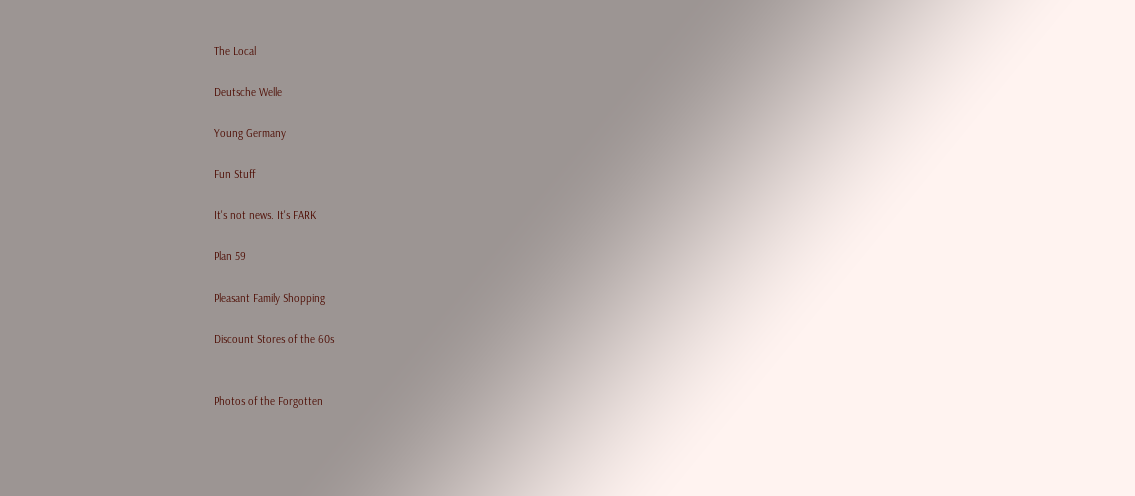The Local

Deutsche Welle

Young Germany

Fun Stuff

It's not news. It's FARK

Plan 59

Pleasant Family Shopping

Discount Stores of the 60s


Photos of the Forgotten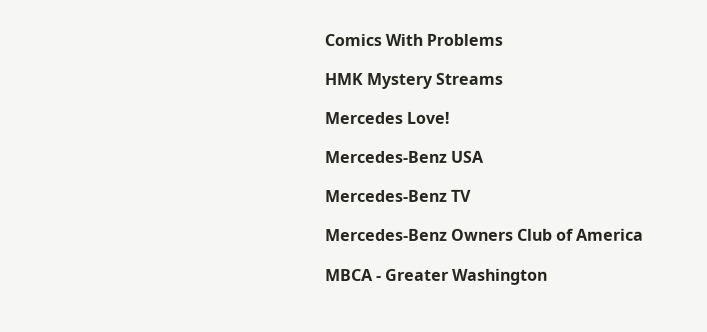Comics With Problems

HMK Mystery Streams

Mercedes Love!

Mercedes-Benz USA

Mercedes-Benz TV

Mercedes-Benz Owners Club of America

MBCA - Greater Washington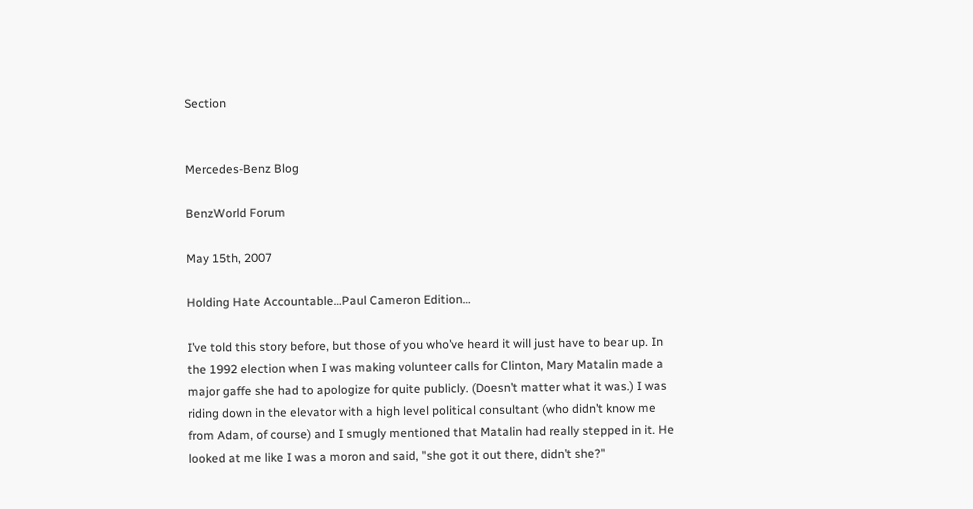Section


Mercedes-Benz Blog

BenzWorld Forum

May 15th, 2007

Holding Hate Accountable…Paul Cameron Edition…

I’ve told this story before, but those of you who’ve heard it will just have to bear up. In the 1992 election when I was making volunteer calls for Clinton, Mary Matalin made a major gaffe she had to apologize for quite publicly. (Doesn’t matter what it was.) I was riding down in the elevator with a high level political consultant (who didn’t know me from Adam, of course) and I smugly mentioned that Matalin had really stepped in it. He looked at me like I was a moron and said, "she got it out there, didn’t she?"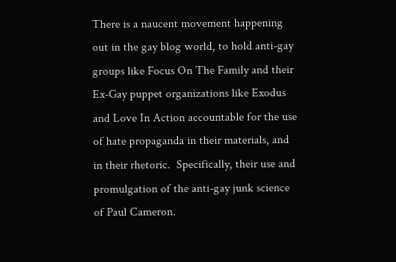There is a naucent movement happening out in the gay blog world, to hold anti-gay groups like Focus On The Family and their Ex-Gay puppet organizations like Exodus and Love In Action accountable for the use of hate propaganda in their materials, and in their rhetoric.  Specifically, their use and promulgation of the anti-gay junk science of Paul Cameron.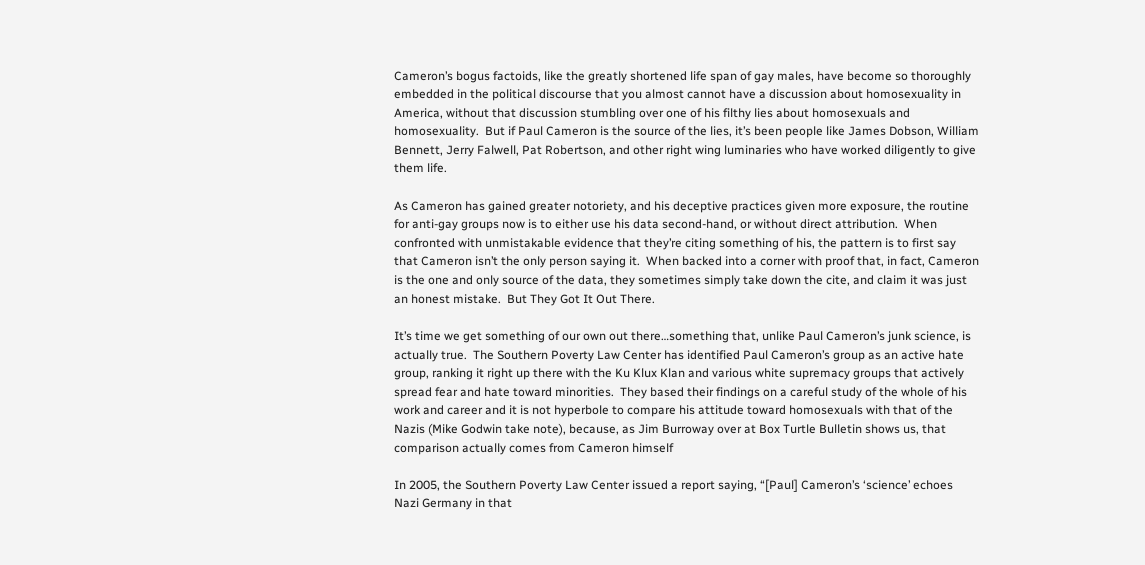Cameron’s bogus factoids, like the greatly shortened life span of gay males, have become so thoroughly embedded in the political discourse that you almost cannot have a discussion about homosexuality in America, without that discussion stumbling over one of his filthy lies about homosexuals and homosexuality.  But if Paul Cameron is the source of the lies, it’s been people like James Dobson, William Bennett, Jerry Falwell, Pat Robertson, and other right wing luminaries who have worked diligently to give them life.

As Cameron has gained greater notoriety, and his deceptive practices given more exposure, the routine for anti-gay groups now is to either use his data second-hand, or without direct attribution.  When confronted with unmistakable evidence that they’re citing something of his, the pattern is to first say that Cameron isn’t the only person saying it.  When backed into a corner with proof that, in fact, Cameron is the one and only source of the data, they sometimes simply take down the cite, and claim it was just an honest mistake.  But They Got It Out There.

It’s time we get something of our own out there…something that, unlike Paul Cameron’s junk science, is actually true.  The Southern Poverty Law Center has identified Paul Cameron’s group as an active hate group, ranking it right up there with the Ku Klux Klan and various white supremacy groups that actively spread fear and hate toward minorities.  They based their findings on a careful study of the whole of his work and career and it is not hyperbole to compare his attitude toward homosexuals with that of the Nazis (Mike Godwin take note), because, as Jim Burroway over at Box Turtle Bulletin shows us, that comparison actually comes from Cameron himself

In 2005, the Southern Poverty Law Center issued a report saying, “[Paul] Cameron’s ‘science’ echoes Nazi Germany in that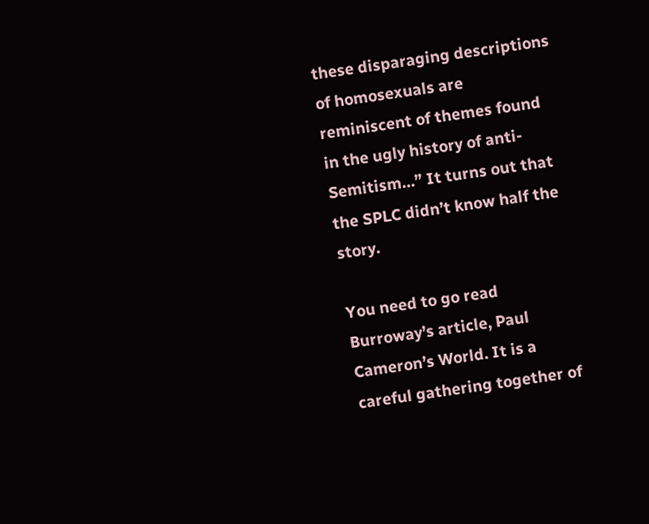these disparaging descriptions of homosexuals are reminiscent of themes found in the ugly history of anti-Semitism…” It turns out that the SPLC didn’t know half the story.

You need to go read Burroway’s article, Paul Cameron’s World. It is a careful gathering together of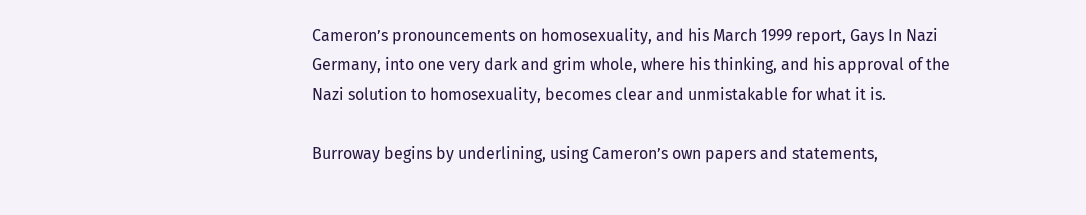Cameron’s pronouncements on homosexuality, and his March 1999 report, Gays In Nazi Germany, into one very dark and grim whole, where his thinking, and his approval of the Nazi solution to homosexuality, becomes clear and unmistakable for what it is.

Burroway begins by underlining, using Cameron’s own papers and statements,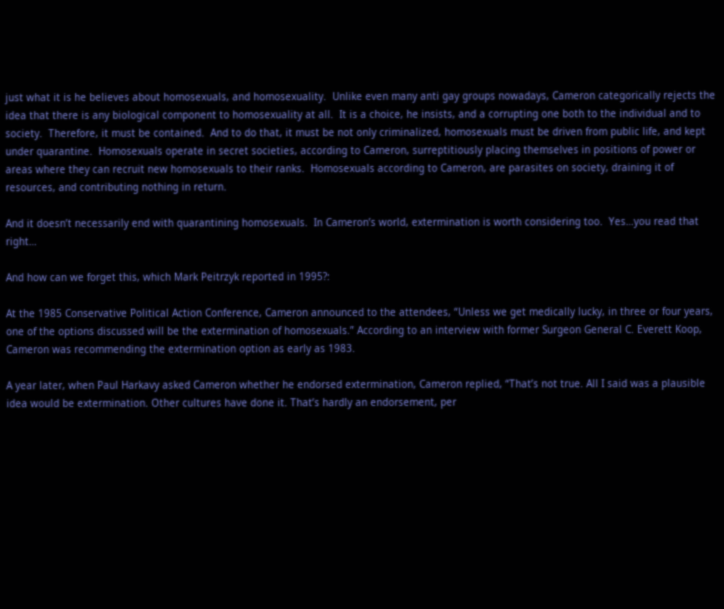just what it is he believes about homosexuals, and homosexuality.  Unlike even many anti gay groups nowadays, Cameron categorically rejects the idea that there is any biological component to homosexuality at all.  It is a choice, he insists, and a corrupting one both to the individual and to society.  Therefore, it must be contained.  And to do that, it must be not only criminalized, homosexuals must be driven from public life, and kept under quarantine.  Homosexuals operate in secret societies, according to Cameron, surreptitiously placing themselves in positions of power or areas where they can recruit new homosexuals to their ranks.  Homosexuals according to Cameron, are parasites on society, draining it of resources, and contributing nothing in return.

And it doesn’t necessarily end with quarantining homosexuals.  In Cameron’s world, extermination is worth considering too.  Yes…you read that right…

And how can we forget this, which Mark Peitrzyk reported in 1995?:

At the 1985 Conservative Political Action Conference, Cameron announced to the attendees, “Unless we get medically lucky, in three or four years, one of the options discussed will be the extermination of homosexuals.” According to an interview with former Surgeon General C. Everett Koop, Cameron was recommending the extermination option as early as 1983.

A year later, when Paul Harkavy asked Cameron whether he endorsed extermination, Cameron replied, “That’s not true. All I said was a plausible idea would be extermination. Other cultures have done it. That’s hardly an endorsement, per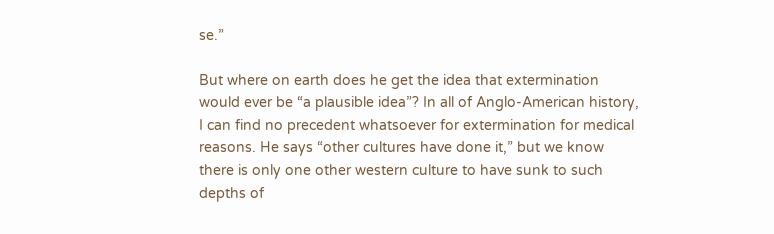se.”

But where on earth does he get the idea that extermination would ever be “a plausible idea”? In all of Anglo-American history, I can find no precedent whatsoever for extermination for medical reasons. He says “other cultures have done it,” but we know there is only one other western culture to have sunk to such depths of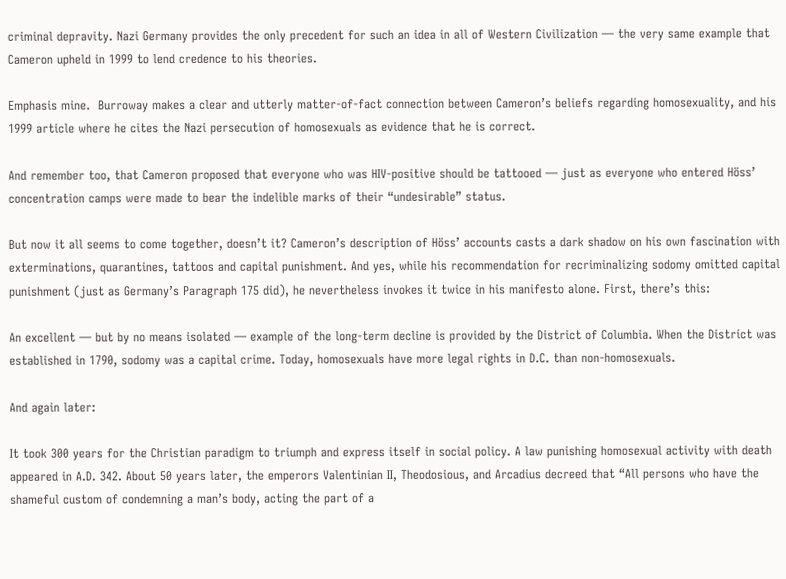criminal depravity. Nazi Germany provides the only precedent for such an idea in all of Western Civilization — the very same example that Cameron upheld in 1999 to lend credence to his theories.

Emphasis mine.  Burroway makes a clear and utterly matter-of-fact connection between Cameron’s beliefs regarding homosexuality, and his 1999 article where he cites the Nazi persecution of homosexuals as evidence that he is correct.

And remember too, that Cameron proposed that everyone who was HIV-positive should be tattooed — just as everyone who entered Höss’ concentration camps were made to bear the indelible marks of their “undesirable” status.

But now it all seems to come together, doesn’t it? Cameron’s description of Höss’ accounts casts a dark shadow on his own fascination with exterminations, quarantines, tattoos and capital punishment. And yes, while his recommendation for recriminalizing sodomy omitted capital punishment (just as Germany’s Paragraph 175 did), he nevertheless invokes it twice in his manifesto alone. First, there’s this:

An excellent — but by no means isolated — example of the long-term decline is provided by the District of Columbia. When the District was established in 1790, sodomy was a capital crime. Today, homosexuals have more legal rights in D.C. than non-homosexuals.

And again later:

It took 300 years for the Christian paradigm to triumph and express itself in social policy. A law punishing homosexual activity with death appeared in A.D. 342. About 50 years later, the emperors Valentinian II, Theodosious, and Arcadius decreed that “All persons who have the shameful custom of condemning a man’s body, acting the part of a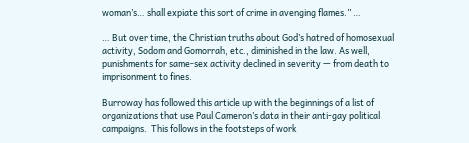woman’s… shall expiate this sort of crime in avenging flames.” …

… But over time, the Christian truths about God’s hatred of homosexual activity, Sodom and Gomorrah, etc., diminished in the law. As well, punishments for same-sex activity declined in severity — from death to imprisonment to fines.

Burroway has followed this article up with the beginnings of a list of organizations that use Paul Cameron’s data in their anti-gay political campaigns.  This follows in the footsteps of work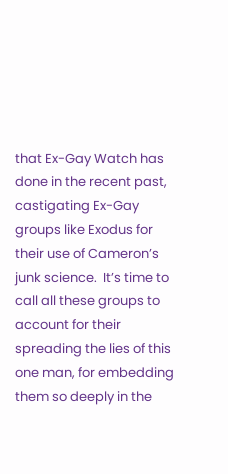that Ex-Gay Watch has done in the recent past, castigating Ex-Gay groups like Exodus for their use of Cameron’s junk science.  It’s time to call all these groups to account for their spreading the lies of this one man, for embedding them so deeply in the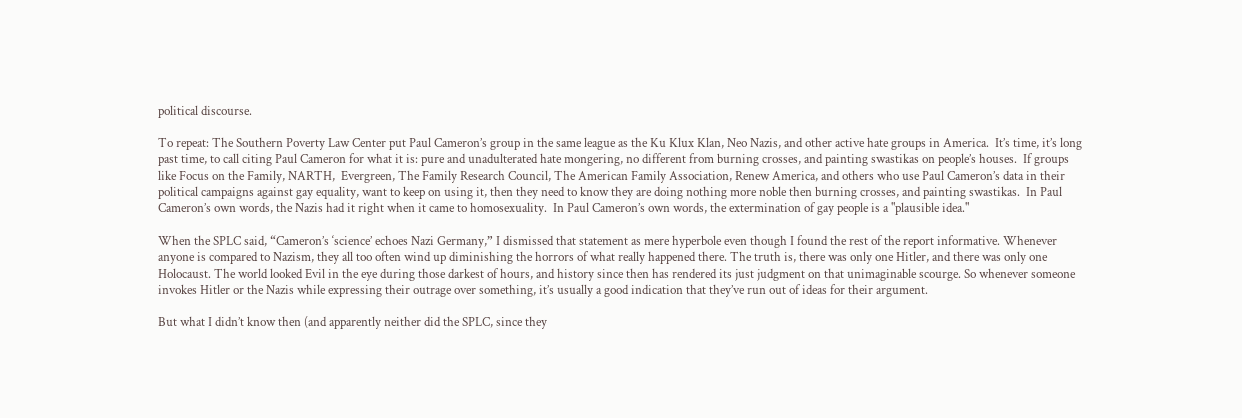political discourse.

To repeat: The Southern Poverty Law Center put Paul Cameron’s group in the same league as the Ku Klux Klan, Neo Nazis, and other active hate groups in America.  It’s time, it’s long past time, to call citing Paul Cameron for what it is: pure and unadulterated hate mongering, no different from burning crosses, and painting swastikas on people’s houses.  If groups like Focus on the Family, NARTH,  Evergreen, The Family Research Council, The American Family Association, Renew America, and others who use Paul Cameron’s data in their political campaigns against gay equality, want to keep on using it, then they need to know they are doing nothing more noble then burning crosses, and painting swastikas.  In Paul Cameron’s own words, the Nazis had it right when it came to homosexuality.  In Paul Cameron’s own words, the extermination of gay people is a "plausible idea."

When the SPLC said, “Cameron’s ‘science’ echoes Nazi Germany,” I dismissed that statement as mere hyperbole even though I found the rest of the report informative. Whenever anyone is compared to Nazism, they all too often wind up diminishing the horrors of what really happened there. The truth is, there was only one Hitler, and there was only one Holocaust. The world looked Evil in the eye during those darkest of hours, and history since then has rendered its just judgment on that unimaginable scourge. So whenever someone invokes Hitler or the Nazis while expressing their outrage over something, it’s usually a good indication that they’ve run out of ideas for their argument.

But what I didn’t know then (and apparently neither did the SPLC, since they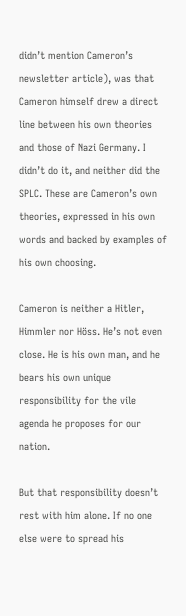didn’t mention Cameron’s newsletter article), was that Cameron himself drew a direct line between his own theories and those of Nazi Germany. I didn’t do it, and neither did the SPLC. These are Cameron’s own theories, expressed in his own words and backed by examples of his own choosing.

Cameron is neither a Hitler, Himmler nor Höss. He’s not even close. He is his own man, and he bears his own unique responsibility for the vile agenda he proposes for our nation.

But that responsibility doesn’t rest with him alone. If no one else were to spread his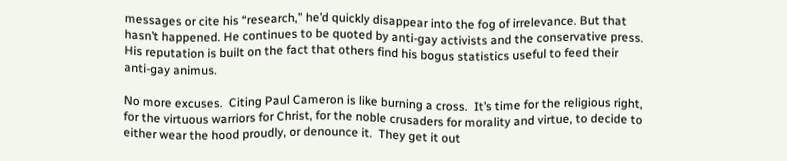messages or cite his “research,” he’d quickly disappear into the fog of irrelevance. But that hasn’t happened. He continues to be quoted by anti-gay activists and the conservative press. His reputation is built on the fact that others find his bogus statistics useful to feed their anti-gay animus.

No more excuses.  Citing Paul Cameron is like burning a cross.  It’s time for the religious right, for the virtuous warriors for Christ, for the noble crusaders for morality and virtue, to decide to either wear the hood proudly, or denounce it.  They get it out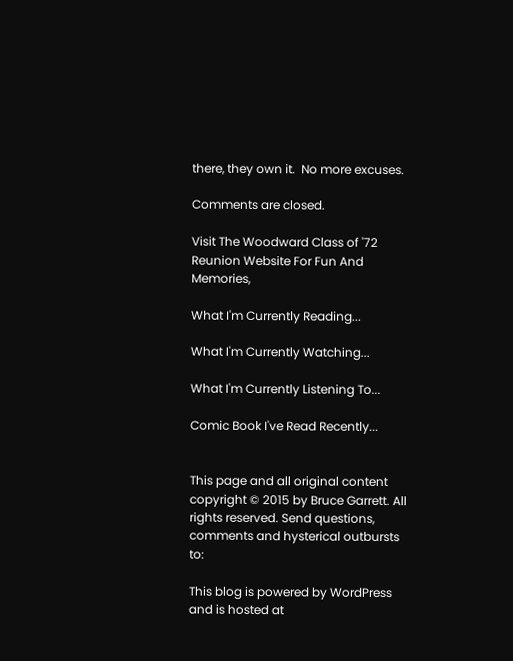there, they own it.  No more excuses.

Comments are closed.

Visit The Woodward Class of '72 Reunion Website For Fun And Memories,

What I'm Currently Reading...

What I'm Currently Watching...

What I'm Currently Listening To...

Comic Book I've Read Recently...


This page and all original content copyright © 2015 by Bruce Garrett. All rights reserved. Send questions, comments and hysterical outbursts to:

This blog is powered by WordPress and is hosted at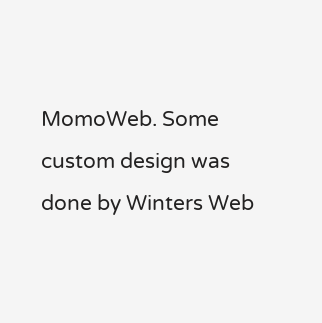MomoWeb. Some custom design was done by Winters Web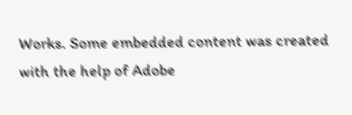Works. Some embedded content was created with the help of Adobe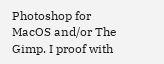Photoshop for MacOS and/or The Gimp. I proof with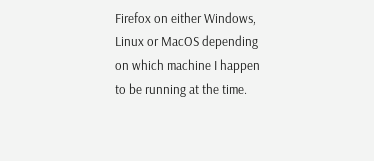Firefox on either Windows, Linux or MacOS depending on which machine I happen to be running at the time.